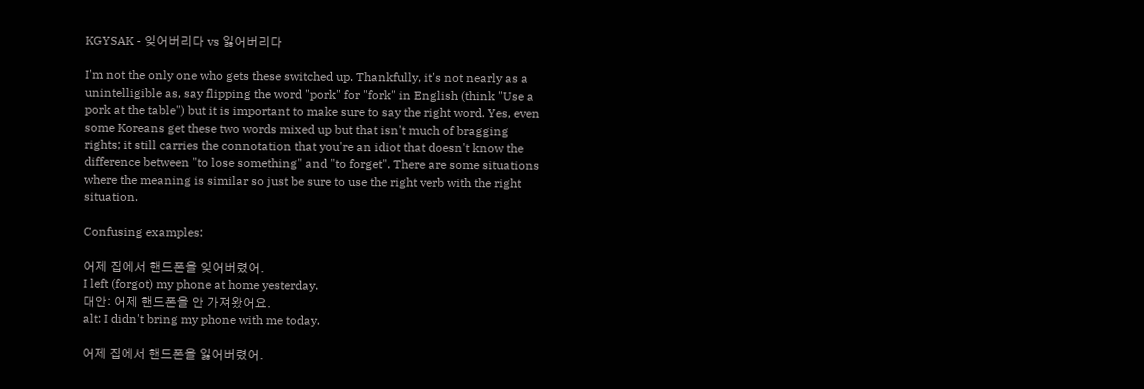KGYSAK - 잊어버리다 vs 잃어버리다

I'm not the only one who gets these switched up. Thankfully, it's not nearly as a unintelligible as, say flipping the word "pork" for "fork" in English (think "Use a pork at the table") but it is important to make sure to say the right word. Yes, even some Koreans get these two words mixed up but that isn't much of bragging rights; it still carries the connotation that you're an idiot that doesn't know the difference between "to lose something" and "to forget". There are some situations where the meaning is similar so just be sure to use the right verb with the right situation.

Confusing examples:

어제 집에서 핸드폰을 잊어버렸어.
I left (forgot) my phone at home yesterday.
대안: 어제 핸드폰을 안 가져왔어요.
alt: I didn't bring my phone with me today.

어제 집에서 핸드폰을 잃어버렸어.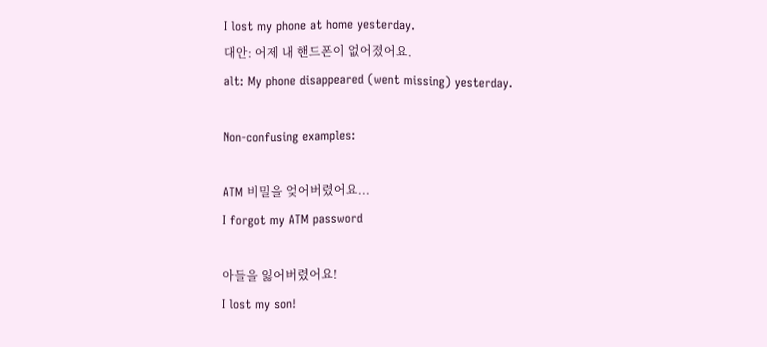I lost my phone at home yesterday.
대안: 어제 내 핸드폰이 없어졌어요.
alt: My phone disappeared (went missing) yesterday.

Non-confusing examples:

ATM 비밀을 엊어버렸어요...
I forgot my ATM password

아들을 잃어버렸어요!
I lost my son!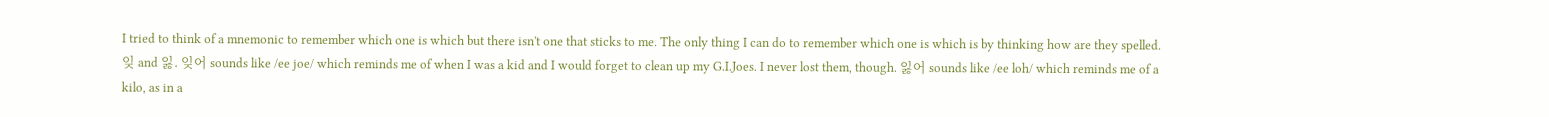I tried to think of a mnemonic to remember which one is which but there isn't one that sticks to me. The only thing I can do to remember which one is which is by thinking how are they spelled. 잊 and 잃. 잊어 sounds like /ee joe/ which reminds me of when I was a kid and I would forget to clean up my G.I.Joes. I never lost them, though. 잃어 sounds like /ee loh/ which reminds me of a kilo, as in a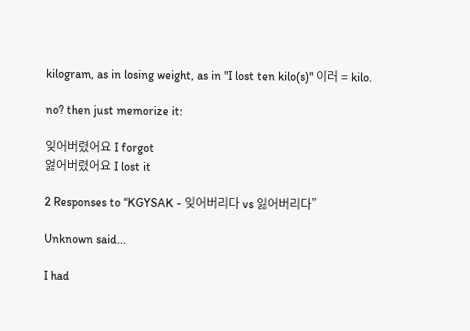kilogram, as in losing weight, as in "I lost ten kilo(s)" 이러 = kilo.

no? then just memorize it:

잊어버렸어요 I forgot
엃어버렸어요 I lost it

2 Responses to “KGYSAK - 잊어버리다 vs 잃어버리다”

Unknown said...

I had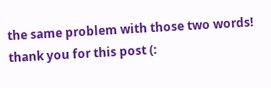the same problem with those two words! thank you for this post (: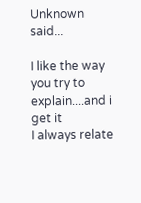Unknown said...

I like the way you try to explain....and i get it
I always relate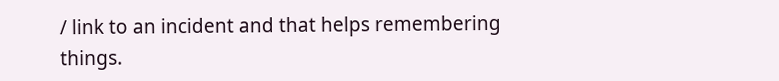/ link to an incident and that helps remembering things.